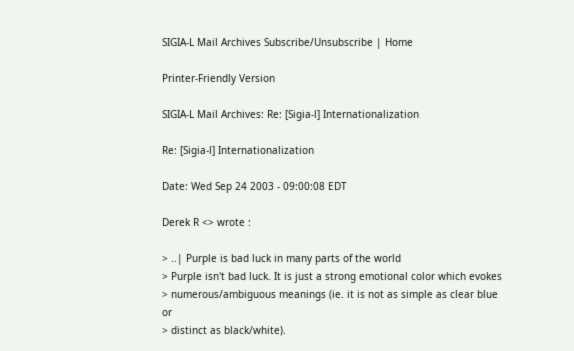SIGIA-L Mail Archives Subscribe/Unsubscribe | Home

Printer-Friendly Version

SIGIA-L Mail Archives: Re: [Sigia-l] Internationalization

Re: [Sigia-l] Internationalization

Date: Wed Sep 24 2003 - 09:00:08 EDT

Derek R <> wrote :

> ..| Purple is bad luck in many parts of the world
> Purple isn't bad luck. It is just a strong emotional color which evokes
> numerous/ambiguous meanings (ie. it is not as simple as clear blue or
> distinct as black/white).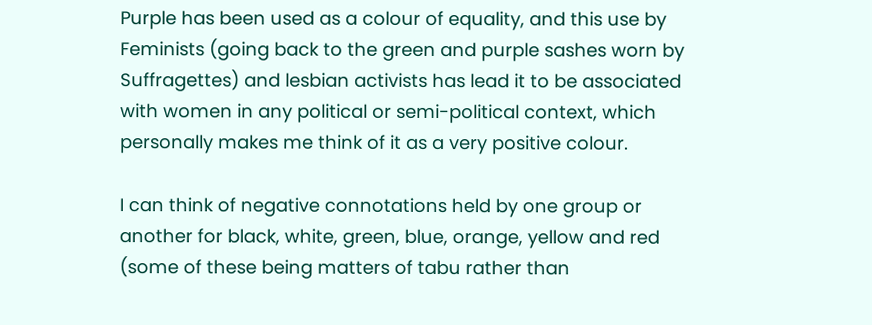Purple has been used as a colour of equality, and this use by Feminists (going back to the green and purple sashes worn by Suffragettes) and lesbian activists has lead it to be associated with women in any political or semi-political context, which personally makes me think of it as a very positive colour.

I can think of negative connotations held by one group or another for black, white, green, blue, orange, yellow and red (some of these being matters of tabu rather than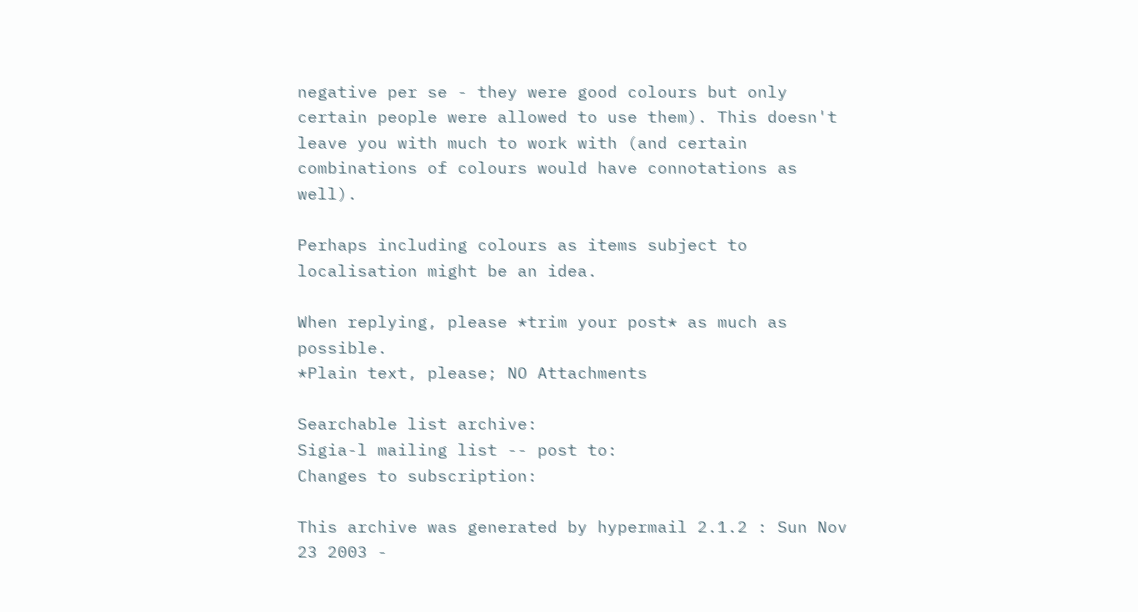negative per se - they were good colours but only certain people were allowed to use them). This doesn't leave you with much to work with (and certain combinations of colours would have connotations as well).

Perhaps including colours as items subject to localisation might be an idea.

When replying, please *trim your post* as much as possible.
*Plain text, please; NO Attachments

Searchable list archive:
Sigia-l mailing list -- post to:
Changes to subscription:

This archive was generated by hypermail 2.1.2 : Sun Nov 23 2003 -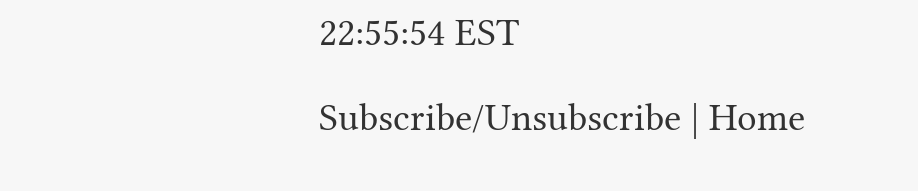22:55:54 EST

Subscribe/Unsubscribe | Home